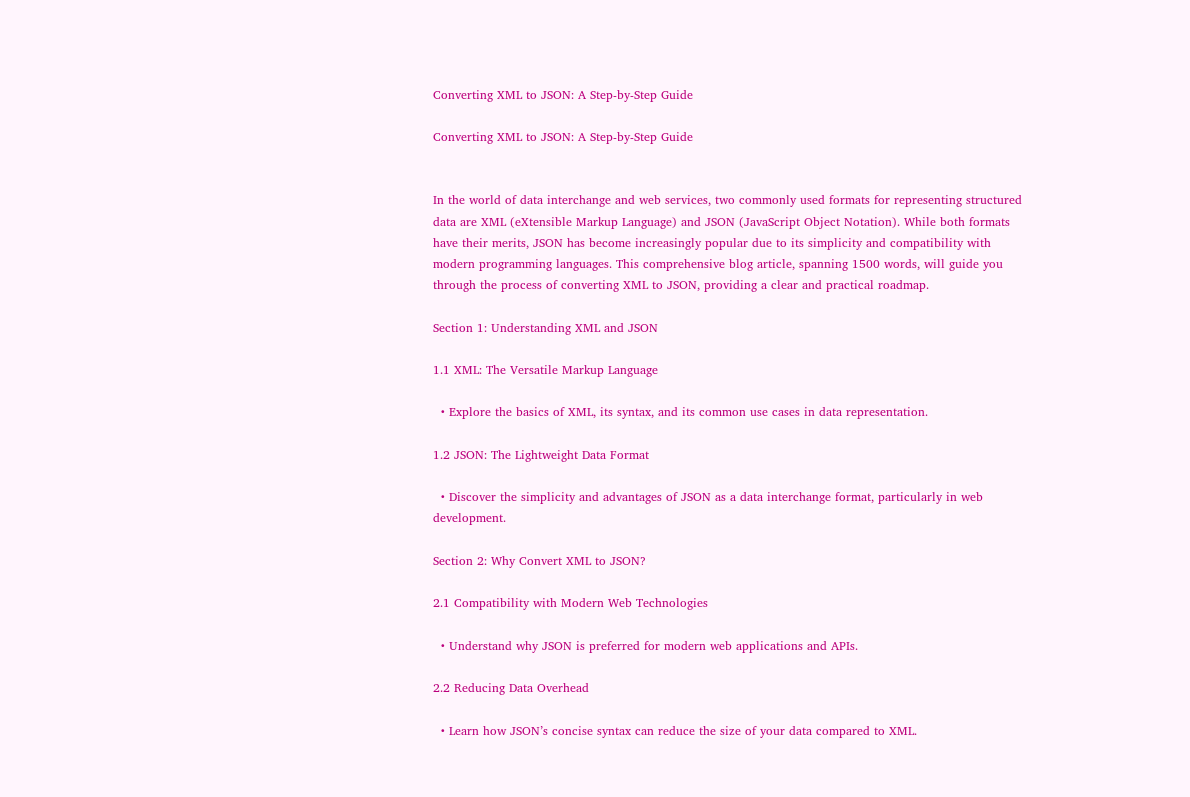Converting XML to JSON: A Step-by-Step Guide

Converting XML to JSON: A Step-by-Step Guide


In the world of data interchange and web services, two commonly used formats for representing structured data are XML (eXtensible Markup Language) and JSON (JavaScript Object Notation). While both formats have their merits, JSON has become increasingly popular due to its simplicity and compatibility with modern programming languages. This comprehensive blog article, spanning 1500 words, will guide you through the process of converting XML to JSON, providing a clear and practical roadmap.

Section 1: Understanding XML and JSON

1.1 XML: The Versatile Markup Language

  • Explore the basics of XML, its syntax, and its common use cases in data representation.

1.2 JSON: The Lightweight Data Format

  • Discover the simplicity and advantages of JSON as a data interchange format, particularly in web development.

Section 2: Why Convert XML to JSON?

2.1 Compatibility with Modern Web Technologies

  • Understand why JSON is preferred for modern web applications and APIs.

2.2 Reducing Data Overhead

  • Learn how JSON’s concise syntax can reduce the size of your data compared to XML.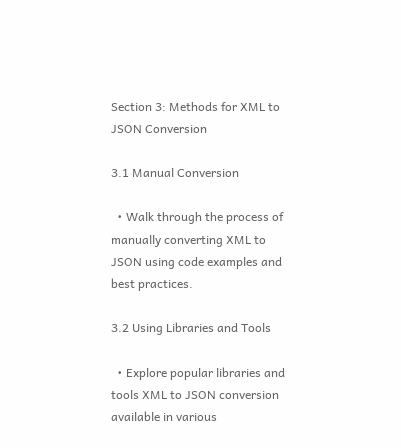Section 3: Methods for XML to JSON Conversion

3.1 Manual Conversion

  • Walk through the process of manually converting XML to JSON using code examples and best practices.

3.2 Using Libraries and Tools

  • Explore popular libraries and tools XML to JSON conversion available in various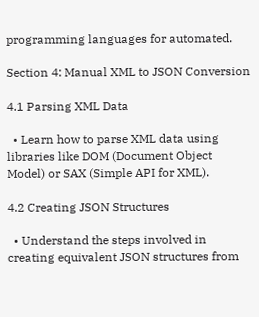programming languages for automated.

Section 4: Manual XML to JSON Conversion

4.1 Parsing XML Data

  • Learn how to parse XML data using libraries like DOM (Document Object Model) or SAX (Simple API for XML).

4.2 Creating JSON Structures

  • Understand the steps involved in creating equivalent JSON structures from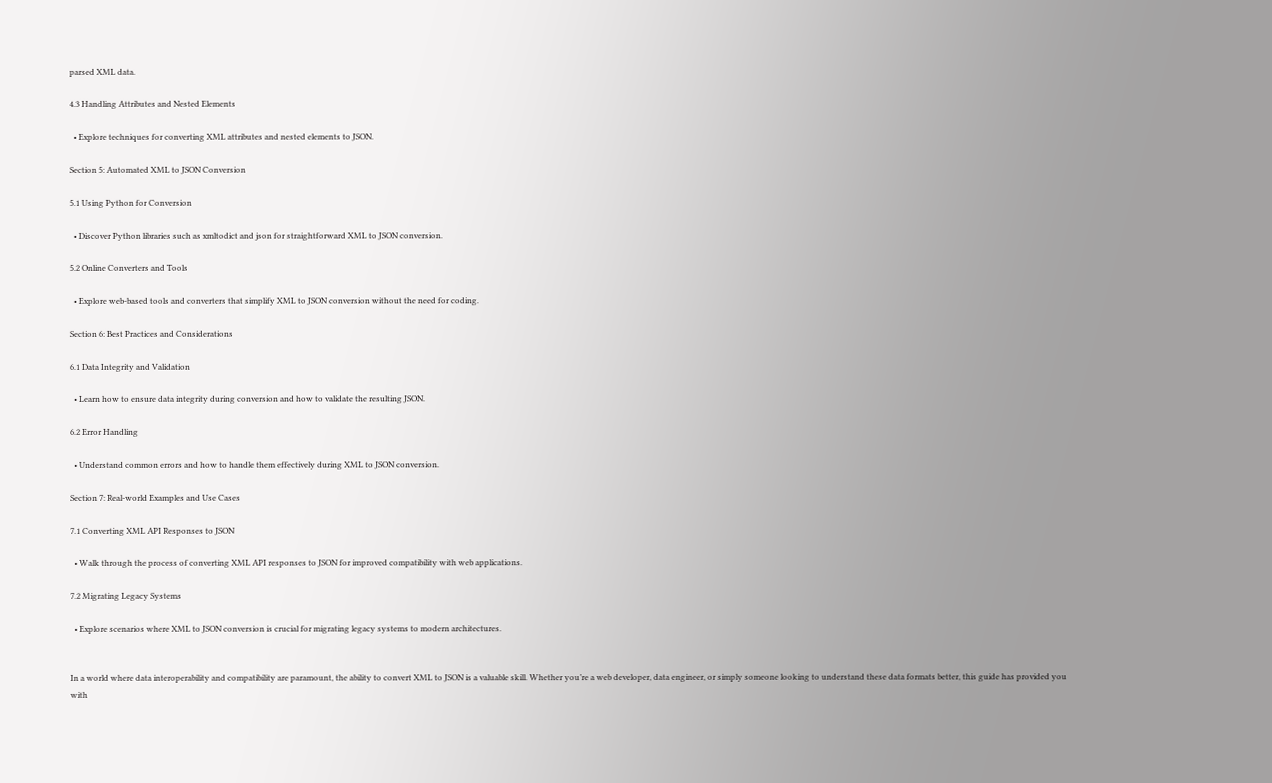parsed XML data.

4.3 Handling Attributes and Nested Elements

  • Explore techniques for converting XML attributes and nested elements to JSON.

Section 5: Automated XML to JSON Conversion

5.1 Using Python for Conversion

  • Discover Python libraries such as xmltodict and json for straightforward XML to JSON conversion.

5.2 Online Converters and Tools

  • Explore web-based tools and converters that simplify XML to JSON conversion without the need for coding.

Section 6: Best Practices and Considerations

6.1 Data Integrity and Validation

  • Learn how to ensure data integrity during conversion and how to validate the resulting JSON.

6.2 Error Handling

  • Understand common errors and how to handle them effectively during XML to JSON conversion.

Section 7: Real-world Examples and Use Cases

7.1 Converting XML API Responses to JSON

  • Walk through the process of converting XML API responses to JSON for improved compatibility with web applications.

7.2 Migrating Legacy Systems

  • Explore scenarios where XML to JSON conversion is crucial for migrating legacy systems to modern architectures.


In a world where data interoperability and compatibility are paramount, the ability to convert XML to JSON is a valuable skill. Whether you’re a web developer, data engineer, or simply someone looking to understand these data formats better, this guide has provided you with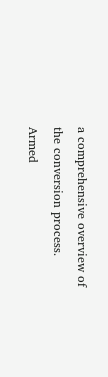a comprehensive overview of the conversion process. Armed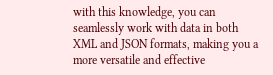with this knowledge, you can seamlessly work with data in both XML and JSON formats, making you a more versatile and effective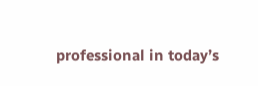professional in today’s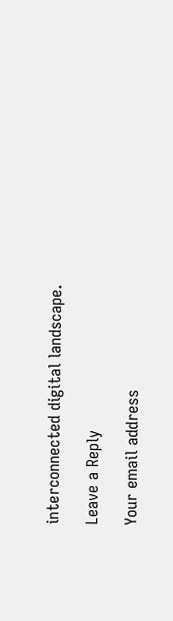interconnected digital landscape.

Leave a Reply

Your email address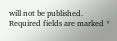will not be published. Required fields are marked *